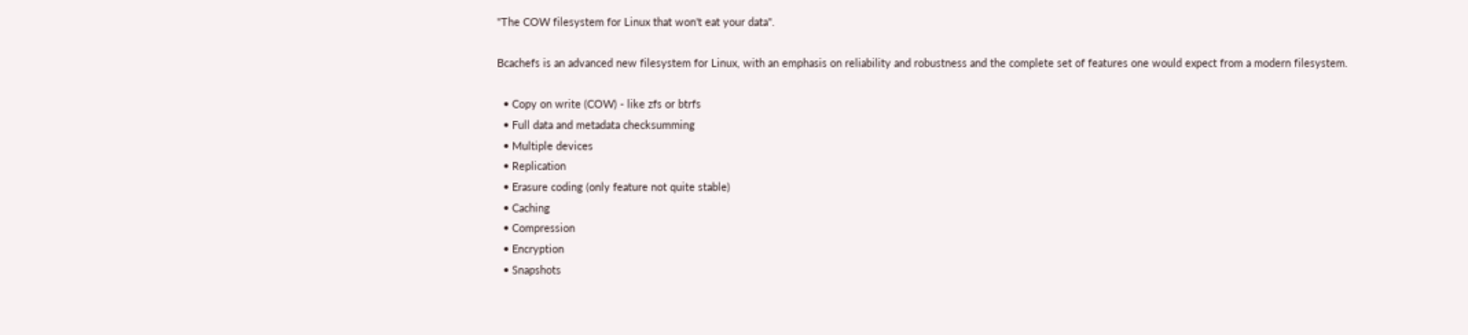"The COW filesystem for Linux that won't eat your data".

Bcachefs is an advanced new filesystem for Linux, with an emphasis on reliability and robustness and the complete set of features one would expect from a modern filesystem.

  • Copy on write (COW) - like zfs or btrfs
  • Full data and metadata checksumming
  • Multiple devices
  • Replication
  • Erasure coding (only feature not quite stable)
  • Caching
  • Compression
  • Encryption
  • Snapshots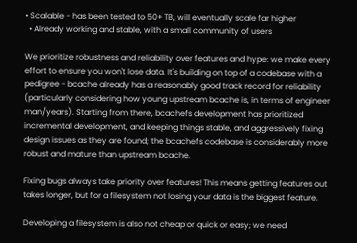• Scalable - has been tested to 50+ TB, will eventually scale far higher
  • Already working and stable, with a small community of users

We prioritize robustness and reliability over features and hype: we make every effort to ensure you won't lose data. It's building on top of a codebase with a pedigree - bcache already has a reasonably good track record for reliability (particularly considering how young upstream bcache is, in terms of engineer man/years). Starting from there, bcachefs development has prioritized incremental development, and keeping things stable, and aggressively fixing design issues as they are found; the bcachefs codebase is considerably more robust and mature than upstream bcache.

Fixing bugs always take priority over features! This means getting features out takes longer, but for a filesystem not losing your data is the biggest feature.

Developing a filesystem is also not cheap or quick or easy; we need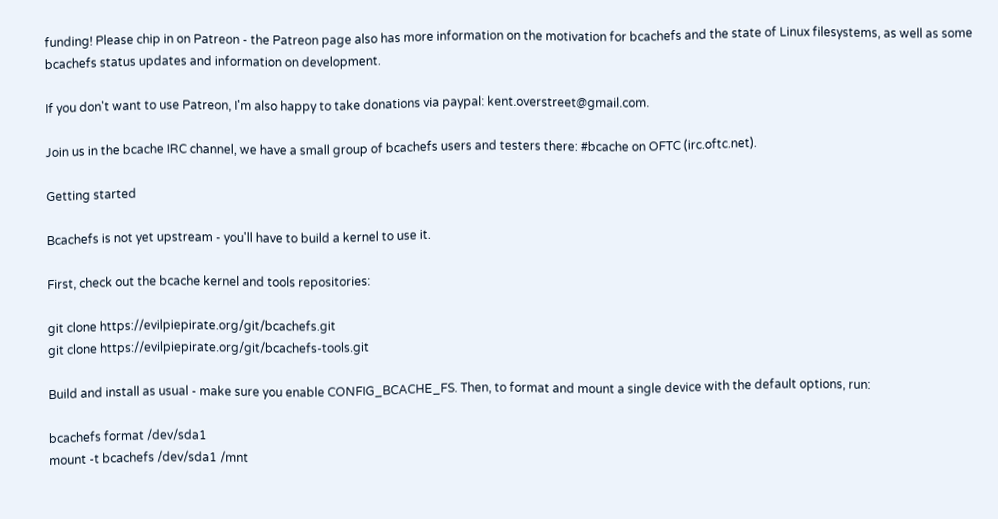funding! Please chip in on Patreon - the Patreon page also has more information on the motivation for bcachefs and the state of Linux filesystems, as well as some bcachefs status updates and information on development.

If you don't want to use Patreon, I'm also happy to take donations via paypal: kent.overstreet@gmail.com.

Join us in the bcache IRC channel, we have a small group of bcachefs users and testers there: #bcache on OFTC (irc.oftc.net).

Getting started

Bcachefs is not yet upstream - you'll have to build a kernel to use it.

First, check out the bcache kernel and tools repositories:

git clone https://evilpiepirate.org/git/bcachefs.git
git clone https://evilpiepirate.org/git/bcachefs-tools.git

Build and install as usual - make sure you enable CONFIG_BCACHE_FS. Then, to format and mount a single device with the default options, run:

bcachefs format /dev/sda1
mount -t bcachefs /dev/sda1 /mnt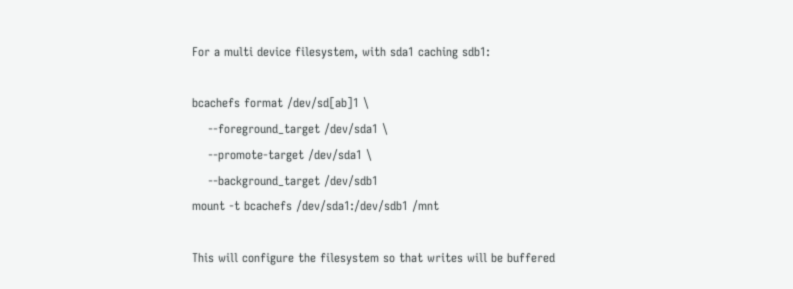For a multi device filesystem, with sda1 caching sdb1:

bcachefs format /dev/sd[ab]1 \
    --foreground_target /dev/sda1 \
    --promote-target /dev/sda1 \
    --background_target /dev/sdb1
mount -t bcachefs /dev/sda1:/dev/sdb1 /mnt

This will configure the filesystem so that writes will be buffered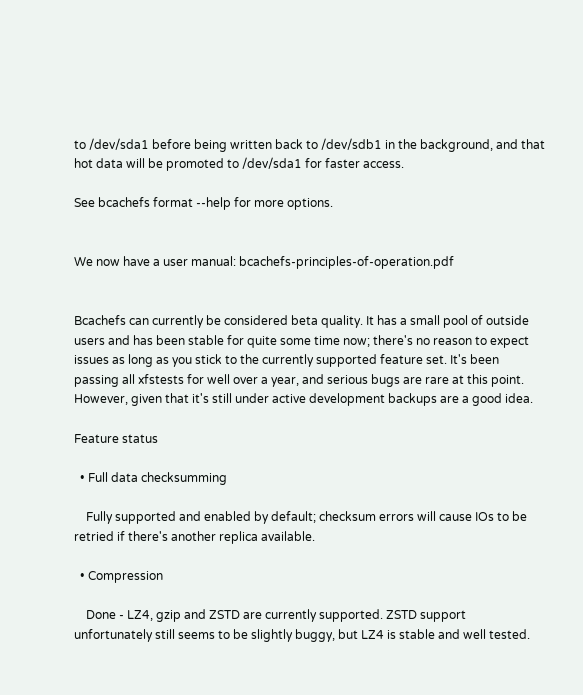to /dev/sda1 before being written back to /dev/sdb1 in the background, and that hot data will be promoted to /dev/sda1 for faster access.

See bcachefs format --help for more options.


We now have a user manual: bcachefs-principles-of-operation.pdf


Bcachefs can currently be considered beta quality. It has a small pool of outside users and has been stable for quite some time now; there's no reason to expect issues as long as you stick to the currently supported feature set. It's been passing all xfstests for well over a year, and serious bugs are rare at this point. However, given that it's still under active development backups are a good idea.

Feature status

  • Full data checksumming

    Fully supported and enabled by default; checksum errors will cause IOs to be retried if there's another replica available.

  • Compression

    Done - LZ4, gzip and ZSTD are currently supported. ZSTD support unfortunately still seems to be slightly buggy, but LZ4 is stable and well tested.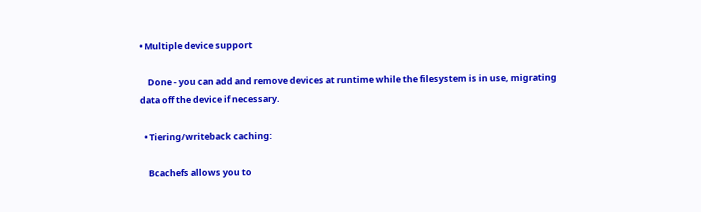• Multiple device support

    Done - you can add and remove devices at runtime while the filesystem is in use, migrating data off the device if necessary.

  • Tiering/writeback caching:

    Bcachefs allows you to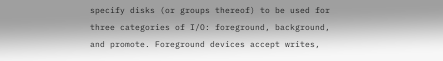specify disks (or groups thereof) to be used for three categories of I/O: foreground, background, and promote. Foreground devices accept writes,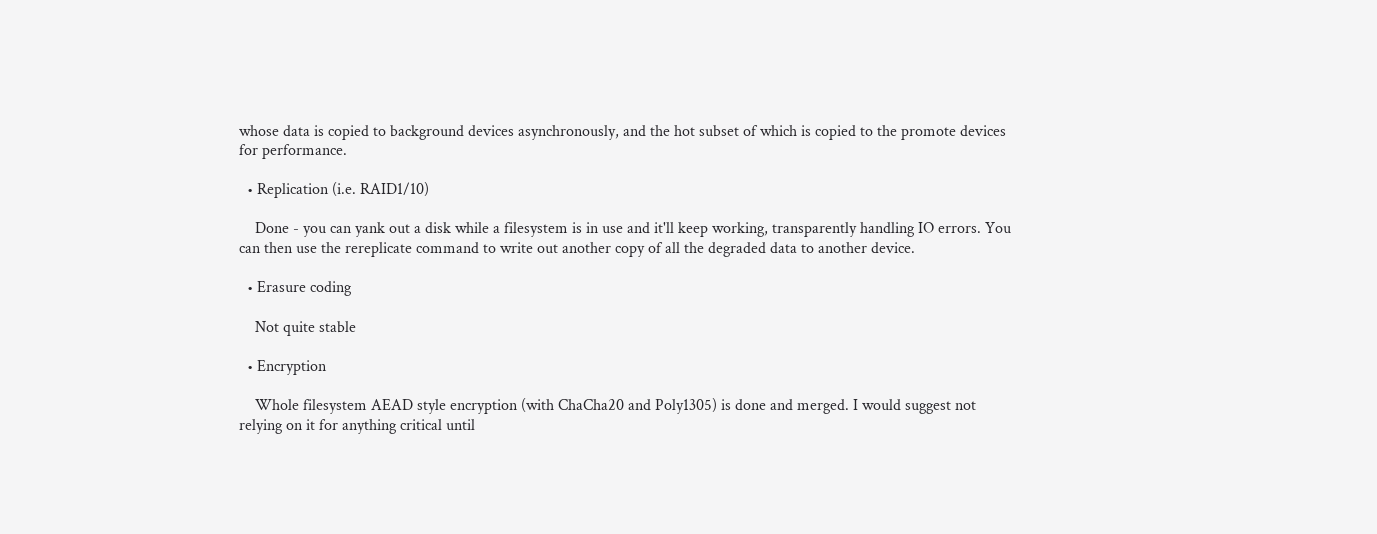whose data is copied to background devices asynchronously, and the hot subset of which is copied to the promote devices for performance.

  • Replication (i.e. RAID1/10)

    Done - you can yank out a disk while a filesystem is in use and it'll keep working, transparently handling IO errors. You can then use the rereplicate command to write out another copy of all the degraded data to another device.

  • Erasure coding

    Not quite stable

  • Encryption

    Whole filesystem AEAD style encryption (with ChaCha20 and Poly1305) is done and merged. I would suggest not relying on it for anything critical until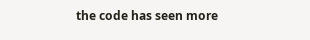the code has seen more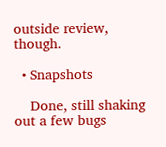outside review, though.

  • Snapshots

    Done, still shaking out a few bugs